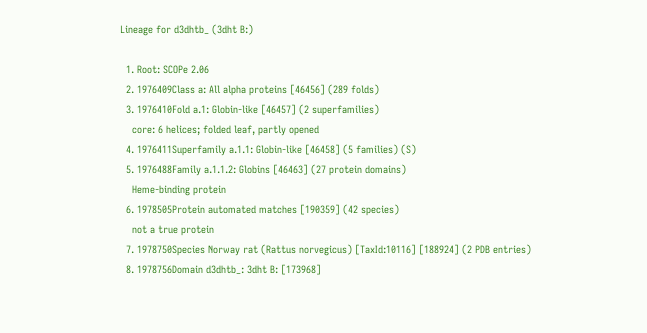Lineage for d3dhtb_ (3dht B:)

  1. Root: SCOPe 2.06
  2. 1976409Class a: All alpha proteins [46456] (289 folds)
  3. 1976410Fold a.1: Globin-like [46457] (2 superfamilies)
    core: 6 helices; folded leaf, partly opened
  4. 1976411Superfamily a.1.1: Globin-like [46458] (5 families) (S)
  5. 1976488Family a.1.1.2: Globins [46463] (27 protein domains)
    Heme-binding protein
  6. 1978505Protein automated matches [190359] (42 species)
    not a true protein
  7. 1978750Species Norway rat (Rattus norvegicus) [TaxId:10116] [188924] (2 PDB entries)
  8. 1978756Domain d3dhtb_: 3dht B: [173968]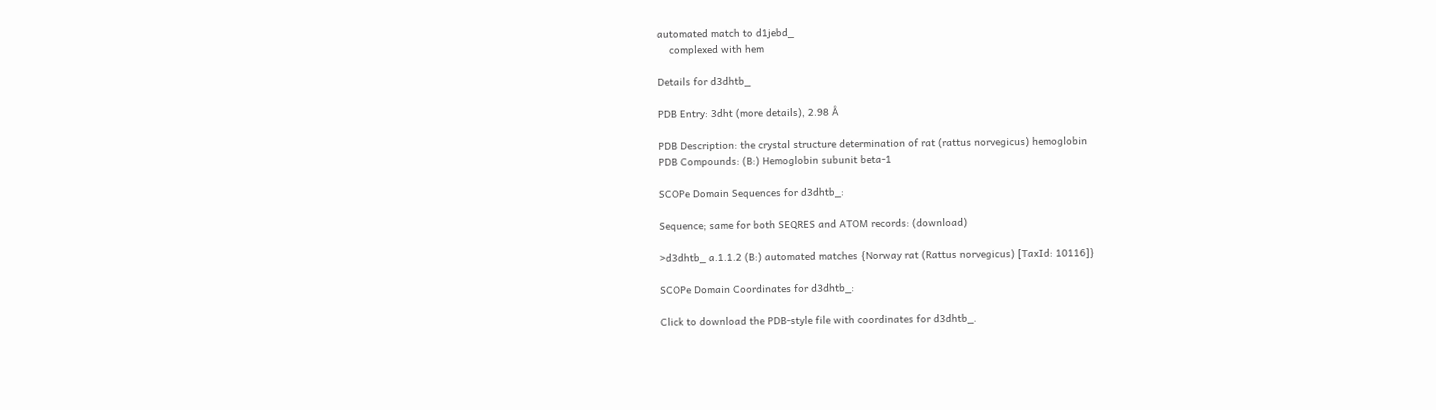automated match to d1jebd_
    complexed with hem

Details for d3dhtb_

PDB Entry: 3dht (more details), 2.98 Å

PDB Description: the crystal structure determination of rat (rattus norvegicus) hemoglobin
PDB Compounds: (B:) Hemoglobin subunit beta-1

SCOPe Domain Sequences for d3dhtb_:

Sequence; same for both SEQRES and ATOM records: (download)

>d3dhtb_ a.1.1.2 (B:) automated matches {Norway rat (Rattus norvegicus) [TaxId: 10116]}

SCOPe Domain Coordinates for d3dhtb_:

Click to download the PDB-style file with coordinates for d3dhtb_.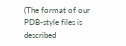(The format of our PDB-style files is described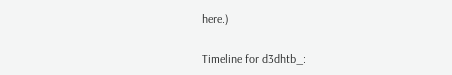here.)

Timeline for d3dhtb_: